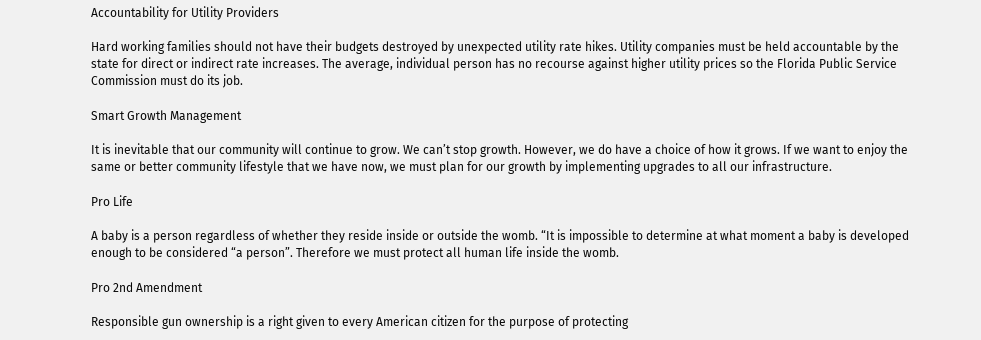Accountability for Utility Providers

Hard working families should not have their budgets destroyed by unexpected utility rate hikes. Utility companies must be held accountable by the state for direct or indirect rate increases. The average, individual person has no recourse against higher utility prices so the Florida Public Service Commission must do its job.

Smart Growth Management

It is inevitable that our community will continue to grow. We can’t stop growth. However, we do have a choice of how it grows. If we want to enjoy the same or better community lifestyle that we have now, we must plan for our growth by implementing upgrades to all our infrastructure.

Pro Life

A baby is a person regardless of whether they reside inside or outside the womb. “It is impossible to determine at what moment a baby is developed enough to be considered “a person”. Therefore we must protect all human life inside the womb.

Pro 2nd Amendment

Responsible gun ownership is a right given to every American citizen for the purpose of protecting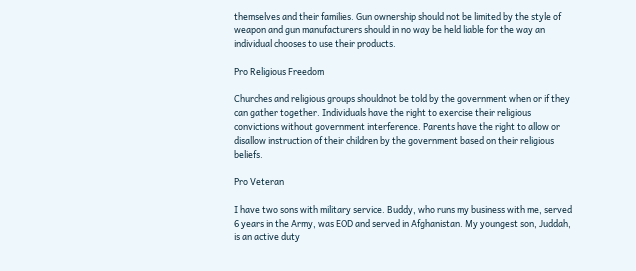themselves and their families. Gun ownership should not be limited by the style of weapon and gun manufacturers should in no way be held liable for the way an individual chooses to use their products.

Pro Religious Freedom

Churches and religious groups shouldnot be told by the government when or if they can gather together. Individuals have the right to exercise their religious convictions without government interference. Parents have the right to allow or disallow instruction of their children by the government based on their religious beliefs.

Pro Veteran

I have two sons with military service. Buddy, who runs my business with me, served 6 years in the Army, was EOD and served in Afghanistan. My youngest son, Juddah, is an active duty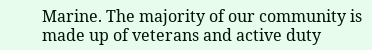Marine. The majority of our community is made up of veterans and active duty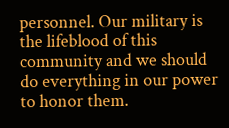personnel. Our military is the lifeblood of this community and we should do everything in our power to honor them.